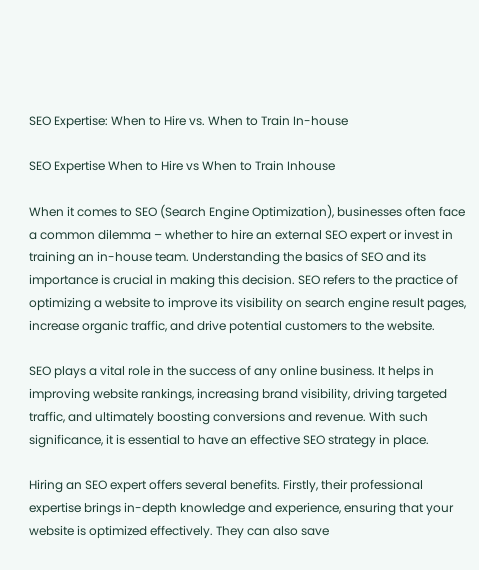SEO Expertise: When to Hire vs. When to Train In-house

SEO Expertise When to Hire vs When to Train Inhouse

When it comes to SEO (Search Engine Optimization), businesses often face a common dilemma – whether to hire an external SEO expert or invest in training an in-house team. Understanding the basics of SEO and its importance is crucial in making this decision. SEO refers to the practice of optimizing a website to improve its visibility on search engine result pages, increase organic traffic, and drive potential customers to the website.

SEO plays a vital role in the success of any online business. It helps in improving website rankings, increasing brand visibility, driving targeted traffic, and ultimately boosting conversions and revenue. With such significance, it is essential to have an effective SEO strategy in place.

Hiring an SEO expert offers several benefits. Firstly, their professional expertise brings in-depth knowledge and experience, ensuring that your website is optimized effectively. They can also save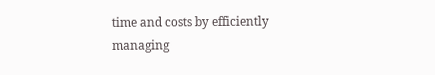time and costs by efficiently managing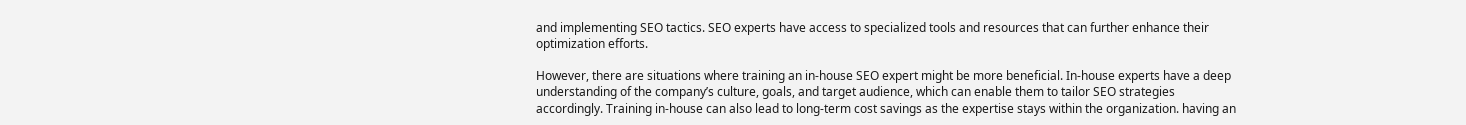and implementing SEO tactics. SEO experts have access to specialized tools and resources that can further enhance their optimization efforts.

However, there are situations where training an in-house SEO expert might be more beneficial. In-house experts have a deep understanding of the company’s culture, goals, and target audience, which can enable them to tailor SEO strategies accordingly. Training in-house can also lead to long-term cost savings as the expertise stays within the organization. having an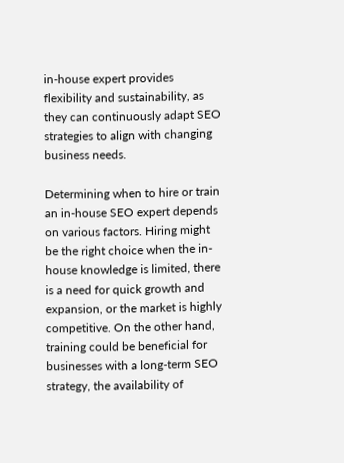in-house expert provides flexibility and sustainability, as they can continuously adapt SEO strategies to align with changing business needs.

Determining when to hire or train an in-house SEO expert depends on various factors. Hiring might be the right choice when the in-house knowledge is limited, there is a need for quick growth and expansion, or the market is highly competitive. On the other hand, training could be beneficial for businesses with a long-term SEO strategy, the availability of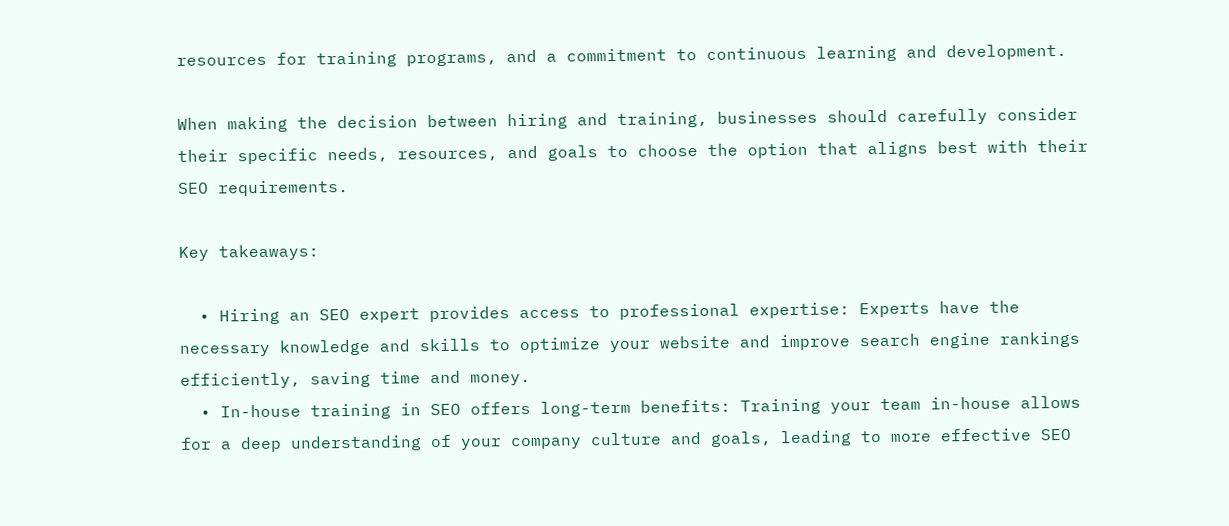resources for training programs, and a commitment to continuous learning and development.

When making the decision between hiring and training, businesses should carefully consider their specific needs, resources, and goals to choose the option that aligns best with their SEO requirements.

Key takeaways:

  • Hiring an SEO expert provides access to professional expertise: Experts have the necessary knowledge and skills to optimize your website and improve search engine rankings efficiently, saving time and money.
  • In-house training in SEO offers long-term benefits: Training your team in-house allows for a deep understanding of your company culture and goals, leading to more effective SEO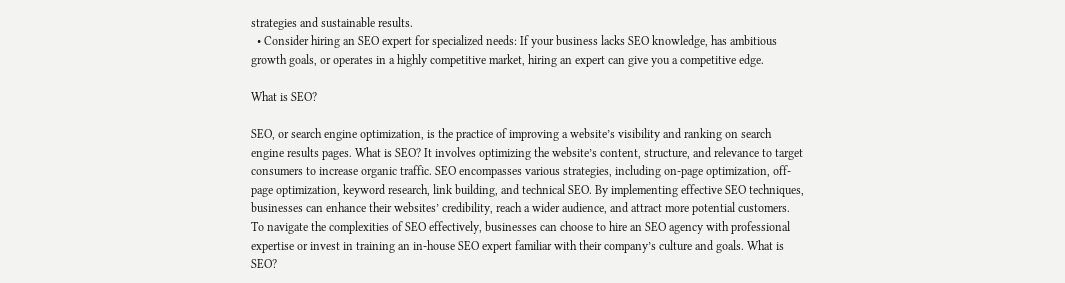strategies and sustainable results.
  • Consider hiring an SEO expert for specialized needs: If your business lacks SEO knowledge, has ambitious growth goals, or operates in a highly competitive market, hiring an expert can give you a competitive edge.

What is SEO?

SEO, or search engine optimization, is the practice of improving a website’s visibility and ranking on search engine results pages. What is SEO? It involves optimizing the website’s content, structure, and relevance to target consumers to increase organic traffic. SEO encompasses various strategies, including on-page optimization, off-page optimization, keyword research, link building, and technical SEO. By implementing effective SEO techniques, businesses can enhance their websites’ credibility, reach a wider audience, and attract more potential customers. To navigate the complexities of SEO effectively, businesses can choose to hire an SEO agency with professional expertise or invest in training an in-house SEO expert familiar with their company’s culture and goals. What is SEO?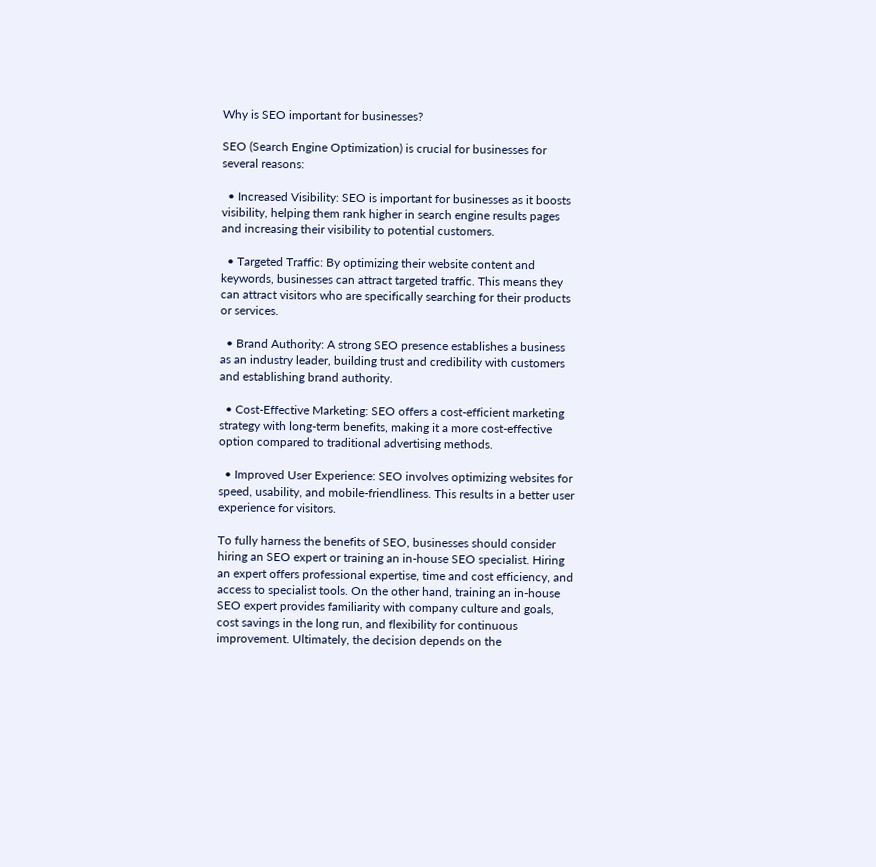Why is SEO important for businesses?

SEO (Search Engine Optimization) is crucial for businesses for several reasons:

  • Increased Visibility: SEO is important for businesses as it boosts visibility, helping them rank higher in search engine results pages and increasing their visibility to potential customers.

  • Targeted Traffic: By optimizing their website content and keywords, businesses can attract targeted traffic. This means they can attract visitors who are specifically searching for their products or services.

  • Brand Authority: A strong SEO presence establishes a business as an industry leader, building trust and credibility with customers and establishing brand authority.

  • Cost-Effective Marketing: SEO offers a cost-efficient marketing strategy with long-term benefits, making it a more cost-effective option compared to traditional advertising methods.

  • Improved User Experience: SEO involves optimizing websites for speed, usability, and mobile-friendliness. This results in a better user experience for visitors.

To fully harness the benefits of SEO, businesses should consider hiring an SEO expert or training an in-house SEO specialist. Hiring an expert offers professional expertise, time and cost efficiency, and access to specialist tools. On the other hand, training an in-house SEO expert provides familiarity with company culture and goals, cost savings in the long run, and flexibility for continuous improvement. Ultimately, the decision depends on the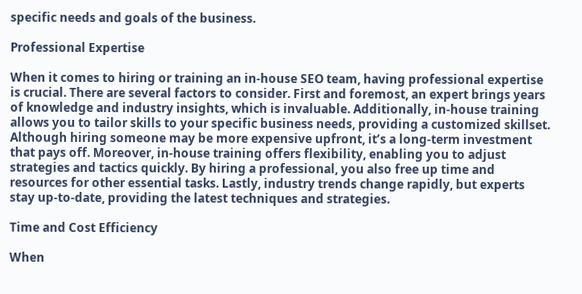specific needs and goals of the business.

Professional Expertise

When it comes to hiring or training an in-house SEO team, having professional expertise is crucial. There are several factors to consider. First and foremost, an expert brings years of knowledge and industry insights, which is invaluable. Additionally, in-house training allows you to tailor skills to your specific business needs, providing a customized skillset. Although hiring someone may be more expensive upfront, it’s a long-term investment that pays off. Moreover, in-house training offers flexibility, enabling you to adjust strategies and tactics quickly. By hiring a professional, you also free up time and resources for other essential tasks. Lastly, industry trends change rapidly, but experts stay up-to-date, providing the latest techniques and strategies.

Time and Cost Efficiency

When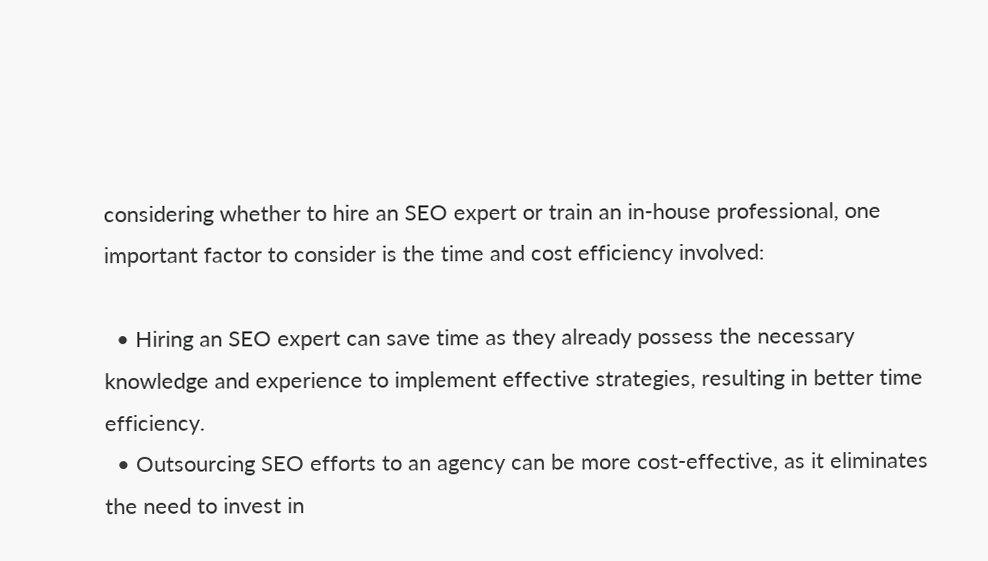considering whether to hire an SEO expert or train an in-house professional, one important factor to consider is the time and cost efficiency involved:

  • Hiring an SEO expert can save time as they already possess the necessary knowledge and experience to implement effective strategies, resulting in better time efficiency.
  • Outsourcing SEO efforts to an agency can be more cost-effective, as it eliminates the need to invest in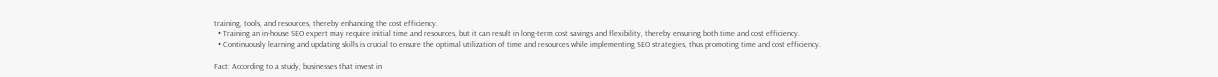training, tools, and resources, thereby enhancing the cost efficiency.
  • Training an in-house SEO expert may require initial time and resources, but it can result in long-term cost savings and flexibility, thereby ensuring both time and cost efficiency.
  • Continuously learning and updating skills is crucial to ensure the optimal utilization of time and resources while implementing SEO strategies, thus promoting time and cost efficiency.

Fact: According to a study, businesses that invest in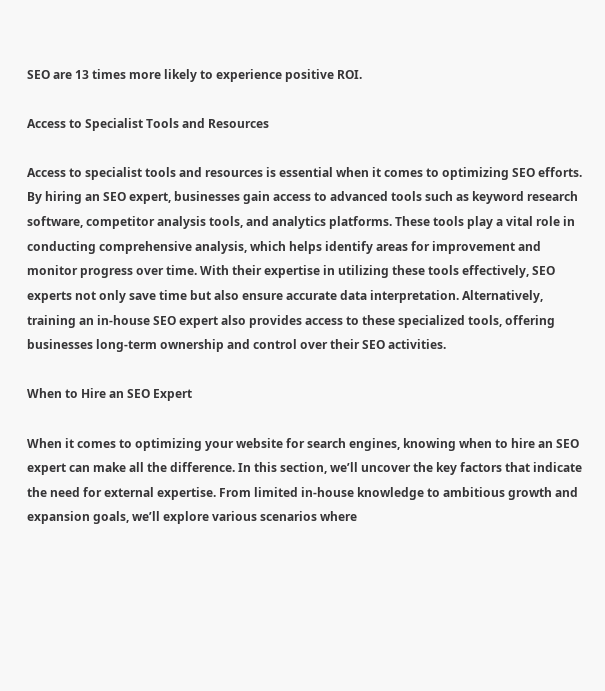SEO are 13 times more likely to experience positive ROI.

Access to Specialist Tools and Resources

Access to specialist tools and resources is essential when it comes to optimizing SEO efforts. By hiring an SEO expert, businesses gain access to advanced tools such as keyword research software, competitor analysis tools, and analytics platforms. These tools play a vital role in conducting comprehensive analysis, which helps identify areas for improvement and monitor progress over time. With their expertise in utilizing these tools effectively, SEO experts not only save time but also ensure accurate data interpretation. Alternatively, training an in-house SEO expert also provides access to these specialized tools, offering businesses long-term ownership and control over their SEO activities.

When to Hire an SEO Expert

When it comes to optimizing your website for search engines, knowing when to hire an SEO expert can make all the difference. In this section, we’ll uncover the key factors that indicate the need for external expertise. From limited in-house knowledge to ambitious growth and expansion goals, we’ll explore various scenarios where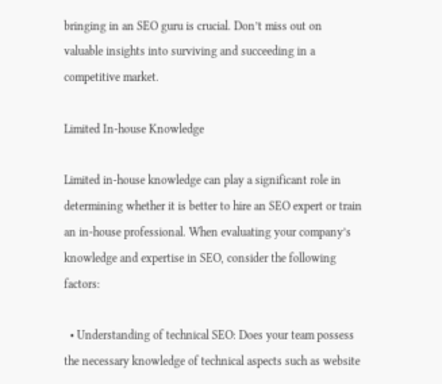bringing in an SEO guru is crucial. Don’t miss out on valuable insights into surviving and succeeding in a competitive market.

Limited In-house Knowledge

Limited in-house knowledge can play a significant role in determining whether it is better to hire an SEO expert or train an in-house professional. When evaluating your company’s knowledge and expertise in SEO, consider the following factors:

  • Understanding of technical SEO: Does your team possess the necessary knowledge of technical aspects such as website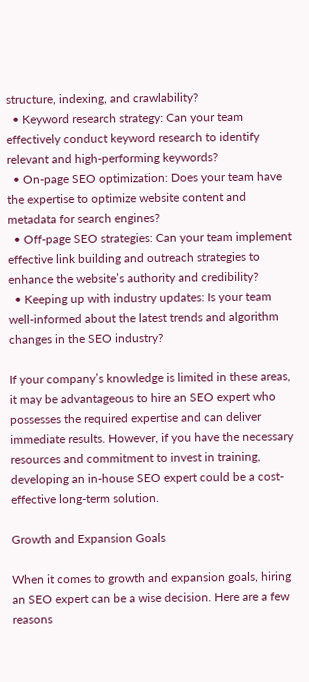structure, indexing, and crawlability?
  • Keyword research strategy: Can your team effectively conduct keyword research to identify relevant and high-performing keywords?
  • On-page SEO optimization: Does your team have the expertise to optimize website content and metadata for search engines?
  • Off-page SEO strategies: Can your team implement effective link building and outreach strategies to enhance the website’s authority and credibility?
  • Keeping up with industry updates: Is your team well-informed about the latest trends and algorithm changes in the SEO industry?

If your company’s knowledge is limited in these areas, it may be advantageous to hire an SEO expert who possesses the required expertise and can deliver immediate results. However, if you have the necessary resources and commitment to invest in training, developing an in-house SEO expert could be a cost-effective long-term solution.

Growth and Expansion Goals

When it comes to growth and expansion goals, hiring an SEO expert can be a wise decision. Here are a few reasons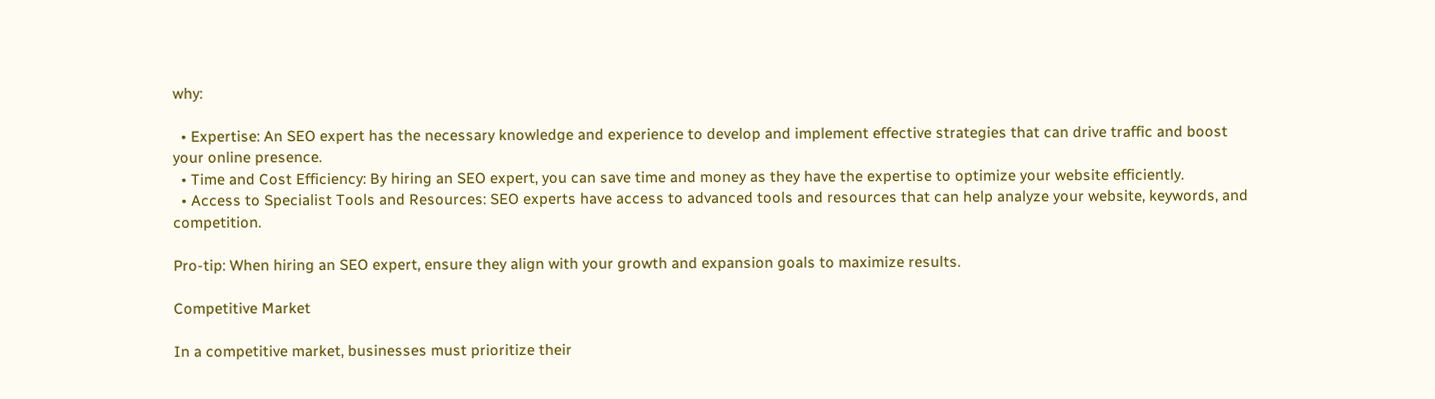why:

  • Expertise: An SEO expert has the necessary knowledge and experience to develop and implement effective strategies that can drive traffic and boost your online presence.
  • Time and Cost Efficiency: By hiring an SEO expert, you can save time and money as they have the expertise to optimize your website efficiently.
  • Access to Specialist Tools and Resources: SEO experts have access to advanced tools and resources that can help analyze your website, keywords, and competition.

Pro-tip: When hiring an SEO expert, ensure they align with your growth and expansion goals to maximize results.

Competitive Market

In a competitive market, businesses must prioritize their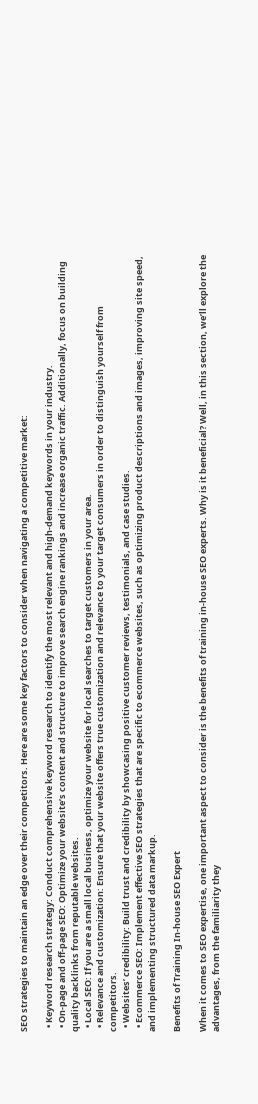SEO strategies to maintain an edge over their competitors. Here are some key factors to consider when navigating a competitive market:

  • Keyword research strategy: Conduct comprehensive keyword research to identify the most relevant and high-demand keywords in your industry.
  • On-page and off-page SEO: Optimize your website’s content and structure to improve search engine rankings and increase organic traffic. Additionally, focus on building quality backlinks from reputable websites.
  • Local SEO: If you are a small local business, optimize your website for local searches to target customers in your area.
  • Relevance and customization: Ensure that your website offers true customization and relevance to your target consumers in order to distinguish yourself from competitors.
  • Websites’ credibility: Build trust and credibility by showcasing positive customer reviews, testimonials, and case studies.
  • Ecommerce SEO: Implement effective SEO strategies that are specific to ecommerce websites, such as optimizing product descriptions and images, improving site speed, and implementing structured data markup.

Benefits of Training In-house SEO Expert

When it comes to SEO expertise, one important aspect to consider is the benefits of training in-house SEO experts. Why is it beneficial? Well, in this section, we’ll explore the advantages, from the familiarity they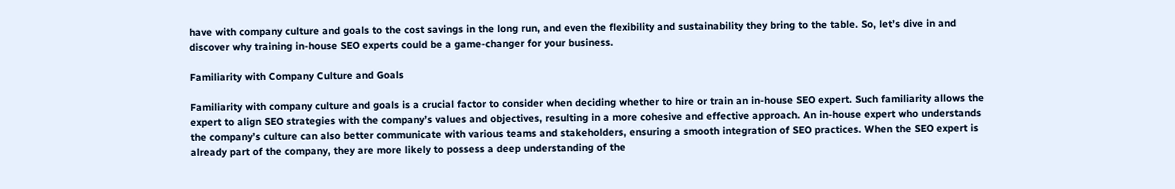have with company culture and goals to the cost savings in the long run, and even the flexibility and sustainability they bring to the table. So, let’s dive in and discover why training in-house SEO experts could be a game-changer for your business.

Familiarity with Company Culture and Goals

Familiarity with company culture and goals is a crucial factor to consider when deciding whether to hire or train an in-house SEO expert. Such familiarity allows the expert to align SEO strategies with the company’s values and objectives, resulting in a more cohesive and effective approach. An in-house expert who understands the company’s culture can also better communicate with various teams and stakeholders, ensuring a smooth integration of SEO practices. When the SEO expert is already part of the company, they are more likely to possess a deep understanding of the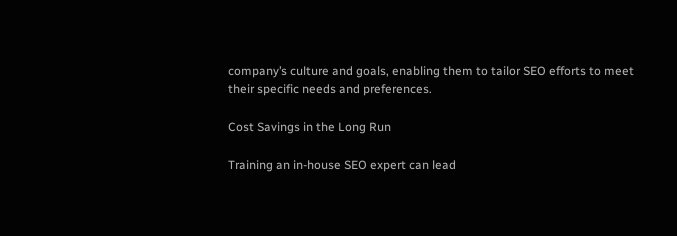company’s culture and goals, enabling them to tailor SEO efforts to meet their specific needs and preferences.

Cost Savings in the Long Run

Training an in-house SEO expert can lead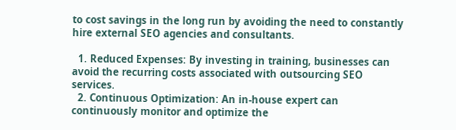to cost savings in the long run by avoiding the need to constantly hire external SEO agencies and consultants.

  1. Reduced Expenses: By investing in training, businesses can avoid the recurring costs associated with outsourcing SEO services.
  2. Continuous Optimization: An in-house expert can continuously monitor and optimize the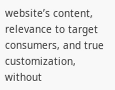website’s content, relevance to target consumers, and true customization, without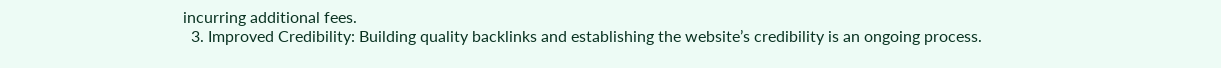incurring additional fees.
  3. Improved Credibility: Building quality backlinks and establishing the website’s credibility is an ongoing process.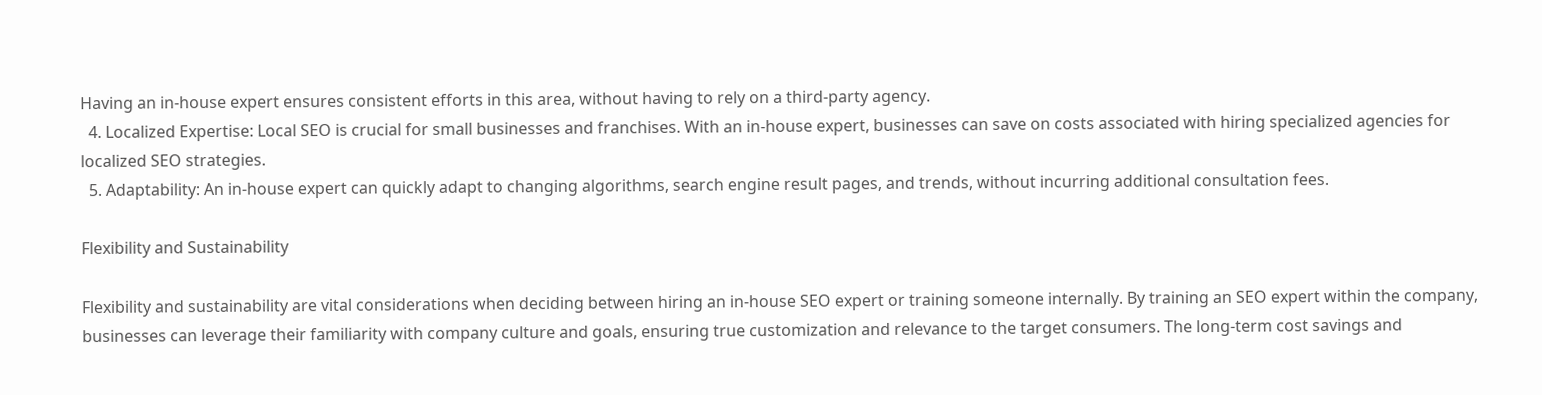Having an in-house expert ensures consistent efforts in this area, without having to rely on a third-party agency.
  4. Localized Expertise: Local SEO is crucial for small businesses and franchises. With an in-house expert, businesses can save on costs associated with hiring specialized agencies for localized SEO strategies.
  5. Adaptability: An in-house expert can quickly adapt to changing algorithms, search engine result pages, and trends, without incurring additional consultation fees.

Flexibility and Sustainability

Flexibility and sustainability are vital considerations when deciding between hiring an in-house SEO expert or training someone internally. By training an SEO expert within the company, businesses can leverage their familiarity with company culture and goals, ensuring true customization and relevance to the target consumers. The long-term cost savings and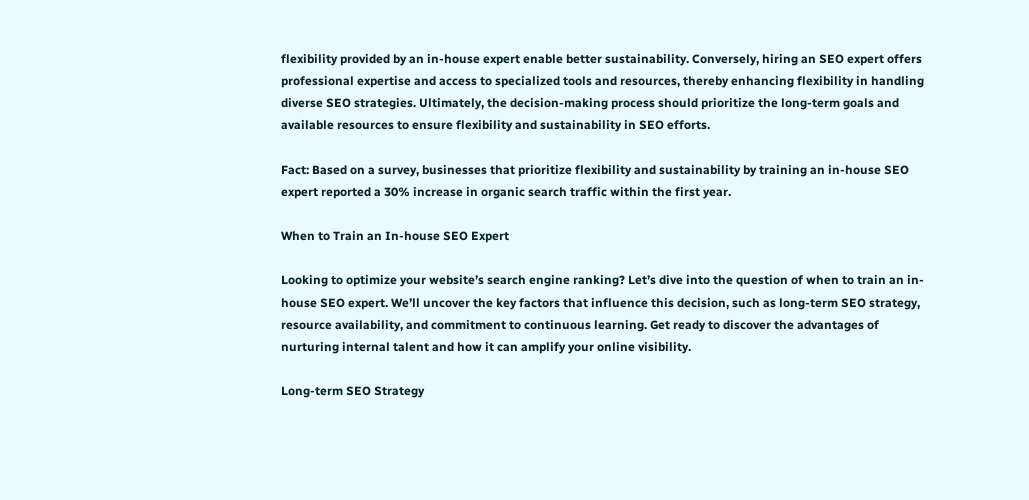flexibility provided by an in-house expert enable better sustainability. Conversely, hiring an SEO expert offers professional expertise and access to specialized tools and resources, thereby enhancing flexibility in handling diverse SEO strategies. Ultimately, the decision-making process should prioritize the long-term goals and available resources to ensure flexibility and sustainability in SEO efforts.

Fact: Based on a survey, businesses that prioritize flexibility and sustainability by training an in-house SEO expert reported a 30% increase in organic search traffic within the first year.

When to Train an In-house SEO Expert

Looking to optimize your website’s search engine ranking? Let’s dive into the question of when to train an in-house SEO expert. We’ll uncover the key factors that influence this decision, such as long-term SEO strategy, resource availability, and commitment to continuous learning. Get ready to discover the advantages of nurturing internal talent and how it can amplify your online visibility.

Long-term SEO Strategy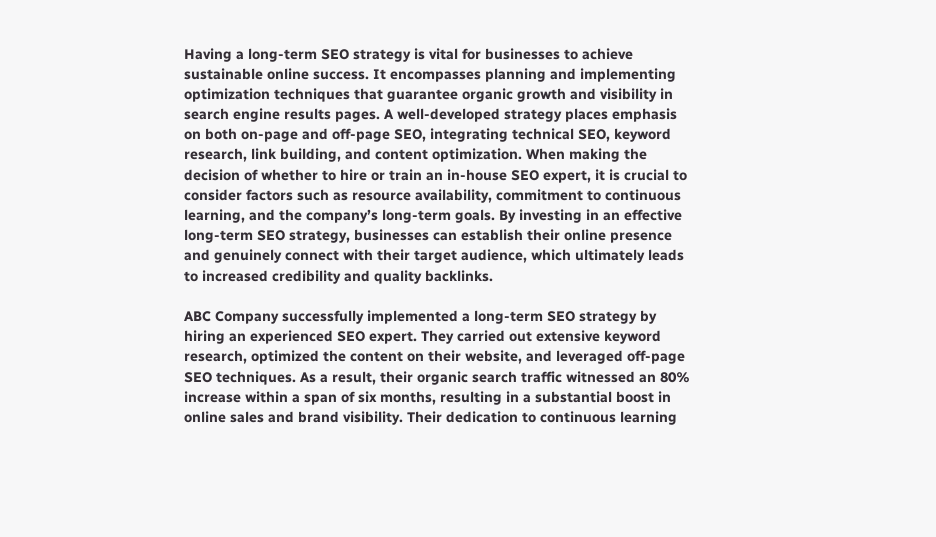Having a long-term SEO strategy is vital for businesses to achieve sustainable online success. It encompasses planning and implementing optimization techniques that guarantee organic growth and visibility in search engine results pages. A well-developed strategy places emphasis on both on-page and off-page SEO, integrating technical SEO, keyword research, link building, and content optimization. When making the decision of whether to hire or train an in-house SEO expert, it is crucial to consider factors such as resource availability, commitment to continuous learning, and the company’s long-term goals. By investing in an effective long-term SEO strategy, businesses can establish their online presence and genuinely connect with their target audience, which ultimately leads to increased credibility and quality backlinks.

ABC Company successfully implemented a long-term SEO strategy by hiring an experienced SEO expert. They carried out extensive keyword research, optimized the content on their website, and leveraged off-page SEO techniques. As a result, their organic search traffic witnessed an 80% increase within a span of six months, resulting in a substantial boost in online sales and brand visibility. Their dedication to continuous learning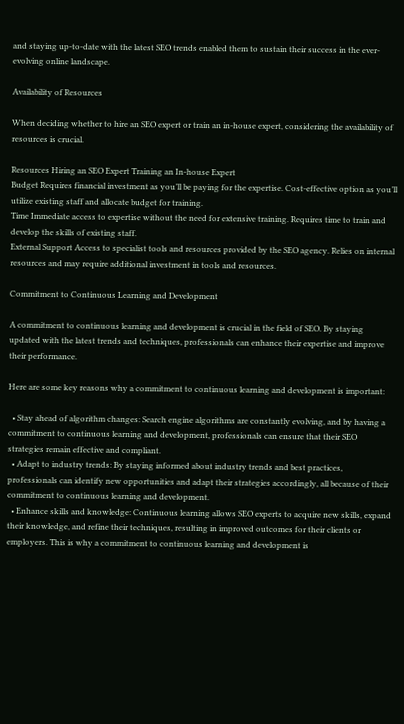and staying up-to-date with the latest SEO trends enabled them to sustain their success in the ever-evolving online landscape.

Availability of Resources

When deciding whether to hire an SEO expert or train an in-house expert, considering the availability of resources is crucial.

Resources Hiring an SEO Expert Training an In-house Expert
Budget Requires financial investment as you’ll be paying for the expertise. Cost-effective option as you’ll utilize existing staff and allocate budget for training.
Time Immediate access to expertise without the need for extensive training. Requires time to train and develop the skills of existing staff.
External Support Access to specialist tools and resources provided by the SEO agency. Relies on internal resources and may require additional investment in tools and resources.

Commitment to Continuous Learning and Development

A commitment to continuous learning and development is crucial in the field of SEO. By staying updated with the latest trends and techniques, professionals can enhance their expertise and improve their performance.

Here are some key reasons why a commitment to continuous learning and development is important:

  • Stay ahead of algorithm changes: Search engine algorithms are constantly evolving, and by having a commitment to continuous learning and development, professionals can ensure that their SEO strategies remain effective and compliant.
  • Adapt to industry trends: By staying informed about industry trends and best practices, professionals can identify new opportunities and adapt their strategies accordingly, all because of their commitment to continuous learning and development.
  • Enhance skills and knowledge: Continuous learning allows SEO experts to acquire new skills, expand their knowledge, and refine their techniques, resulting in improved outcomes for their clients or employers. This is why a commitment to continuous learning and development is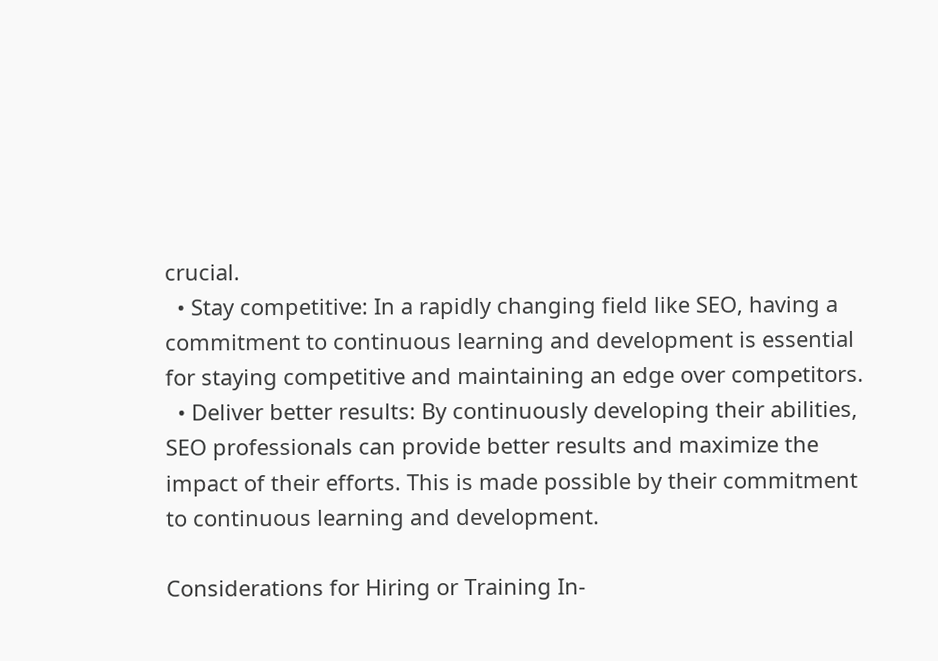crucial.
  • Stay competitive: In a rapidly changing field like SEO, having a commitment to continuous learning and development is essential for staying competitive and maintaining an edge over competitors.
  • Deliver better results: By continuously developing their abilities, SEO professionals can provide better results and maximize the impact of their efforts. This is made possible by their commitment to continuous learning and development.

Considerations for Hiring or Training In-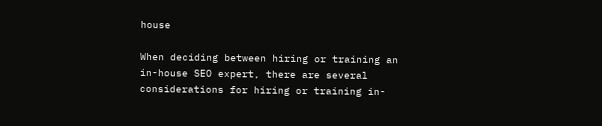house

When deciding between hiring or training an in-house SEO expert, there are several considerations for hiring or training in-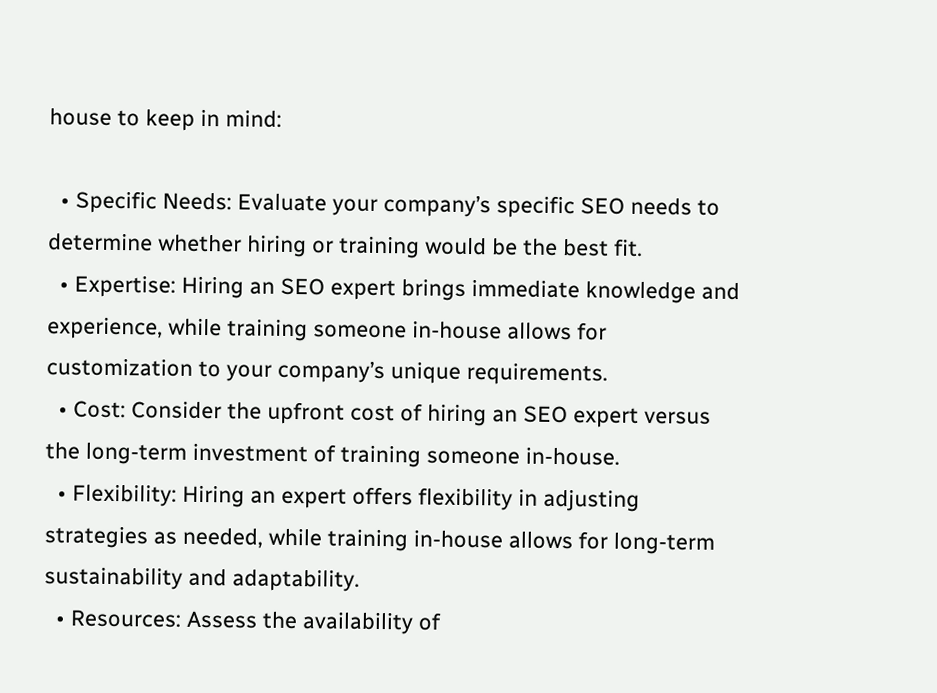house to keep in mind:

  • Specific Needs: Evaluate your company’s specific SEO needs to determine whether hiring or training would be the best fit.
  • Expertise: Hiring an SEO expert brings immediate knowledge and experience, while training someone in-house allows for customization to your company’s unique requirements.
  • Cost: Consider the upfront cost of hiring an SEO expert versus the long-term investment of training someone in-house.
  • Flexibility: Hiring an expert offers flexibility in adjusting strategies as needed, while training in-house allows for long-term sustainability and adaptability.
  • Resources: Assess the availability of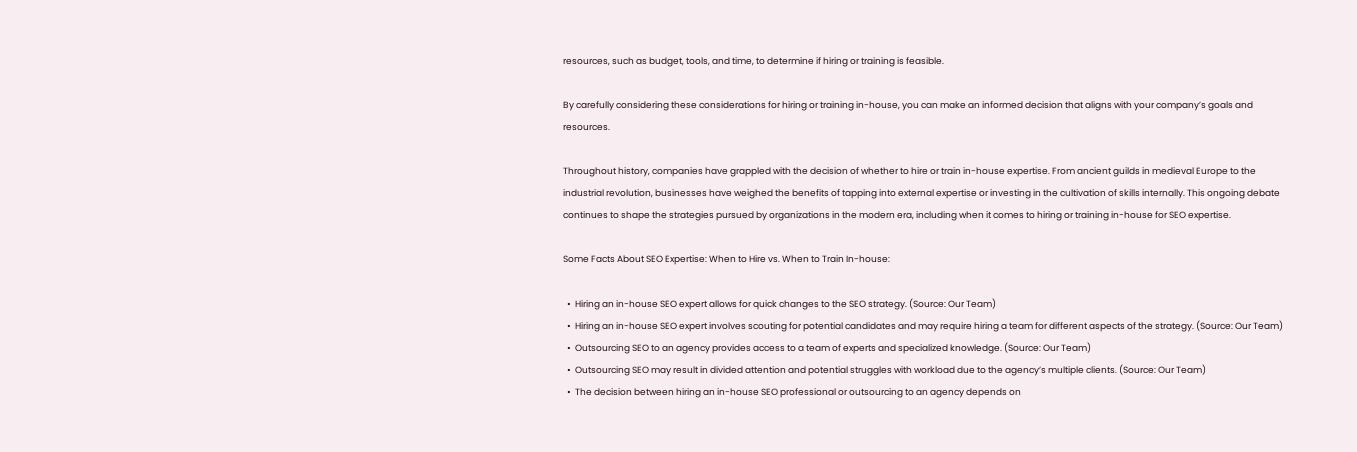resources, such as budget, tools, and time, to determine if hiring or training is feasible.

By carefully considering these considerations for hiring or training in-house, you can make an informed decision that aligns with your company’s goals and resources.

Throughout history, companies have grappled with the decision of whether to hire or train in-house expertise. From ancient guilds in medieval Europe to the industrial revolution, businesses have weighed the benefits of tapping into external expertise or investing in the cultivation of skills internally. This ongoing debate continues to shape the strategies pursued by organizations in the modern era, including when it comes to hiring or training in-house for SEO expertise.

Some Facts About SEO Expertise: When to Hire vs. When to Train In-house:

  •  Hiring an in-house SEO expert allows for quick changes to the SEO strategy. (Source: Our Team)
  •  Hiring an in-house SEO expert involves scouting for potential candidates and may require hiring a team for different aspects of the strategy. (Source: Our Team)
  •  Outsourcing SEO to an agency provides access to a team of experts and specialized knowledge. (Source: Our Team)
  •  Outsourcing SEO may result in divided attention and potential struggles with workload due to the agency’s multiple clients. (Source: Our Team)
  •  The decision between hiring an in-house SEO professional or outsourcing to an agency depends on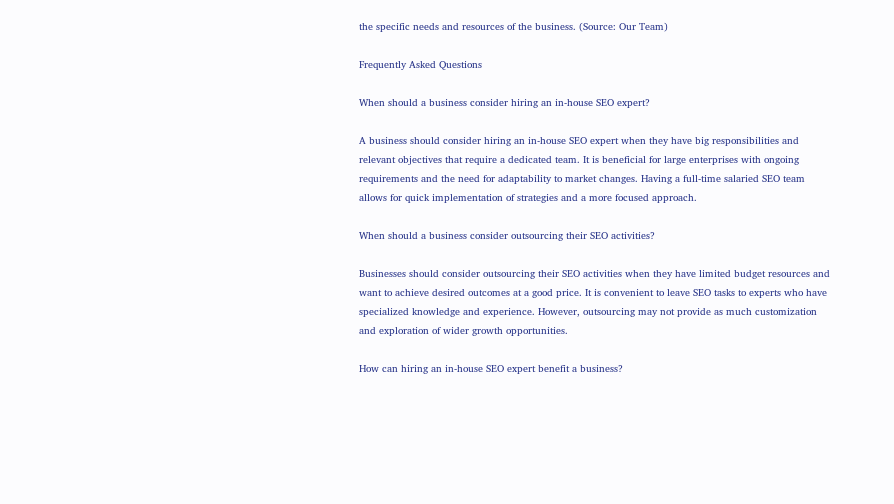the specific needs and resources of the business. (Source: Our Team)

Frequently Asked Questions

When should a business consider hiring an in-house SEO expert?

A business should consider hiring an in-house SEO expert when they have big responsibilities and relevant objectives that require a dedicated team. It is beneficial for large enterprises with ongoing requirements and the need for adaptability to market changes. Having a full-time salaried SEO team allows for quick implementation of strategies and a more focused approach.

When should a business consider outsourcing their SEO activities?

Businesses should consider outsourcing their SEO activities when they have limited budget resources and want to achieve desired outcomes at a good price. It is convenient to leave SEO tasks to experts who have specialized knowledge and experience. However, outsourcing may not provide as much customization and exploration of wider growth opportunities.

How can hiring an in-house SEO expert benefit a business?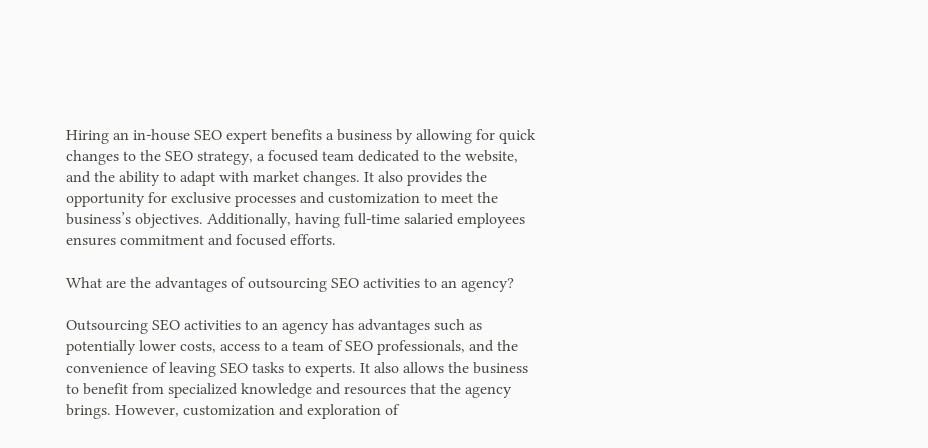Hiring an in-house SEO expert benefits a business by allowing for quick changes to the SEO strategy, a focused team dedicated to the website, and the ability to adapt with market changes. It also provides the opportunity for exclusive processes and customization to meet the business’s objectives. Additionally, having full-time salaried employees ensures commitment and focused efforts.

What are the advantages of outsourcing SEO activities to an agency?

Outsourcing SEO activities to an agency has advantages such as potentially lower costs, access to a team of SEO professionals, and the convenience of leaving SEO tasks to experts. It also allows the business to benefit from specialized knowledge and resources that the agency brings. However, customization and exploration of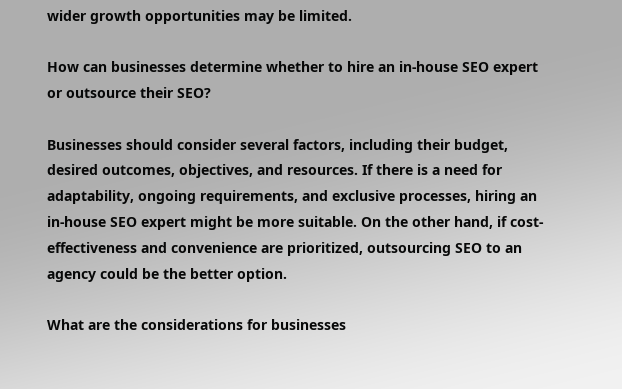wider growth opportunities may be limited.

How can businesses determine whether to hire an in-house SEO expert or outsource their SEO?

Businesses should consider several factors, including their budget, desired outcomes, objectives, and resources. If there is a need for adaptability, ongoing requirements, and exclusive processes, hiring an in-house SEO expert might be more suitable. On the other hand, if cost-effectiveness and convenience are prioritized, outsourcing SEO to an agency could be the better option.

What are the considerations for businesses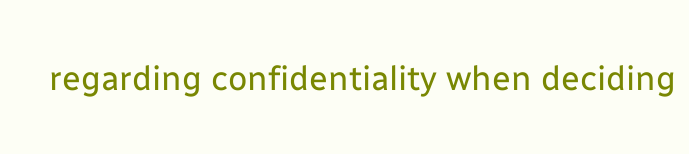regarding confidentiality when deciding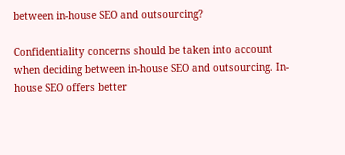between in-house SEO and outsourcing?

Confidentiality concerns should be taken into account when deciding between in-house SEO and outsourcing. In-house SEO offers better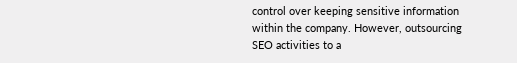control over keeping sensitive information within the company. However, outsourcing SEO activities to a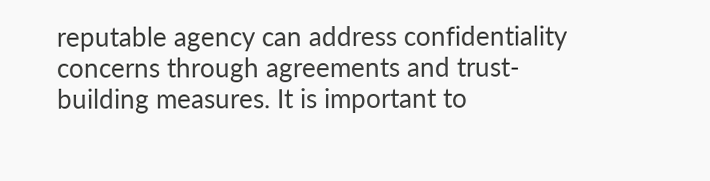reputable agency can address confidentiality concerns through agreements and trust-building measures. It is important to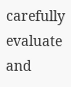carefully evaluate and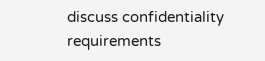discuss confidentiality requirements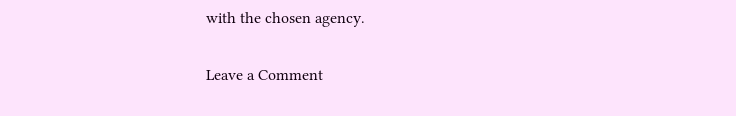with the chosen agency.

Leave a Comment